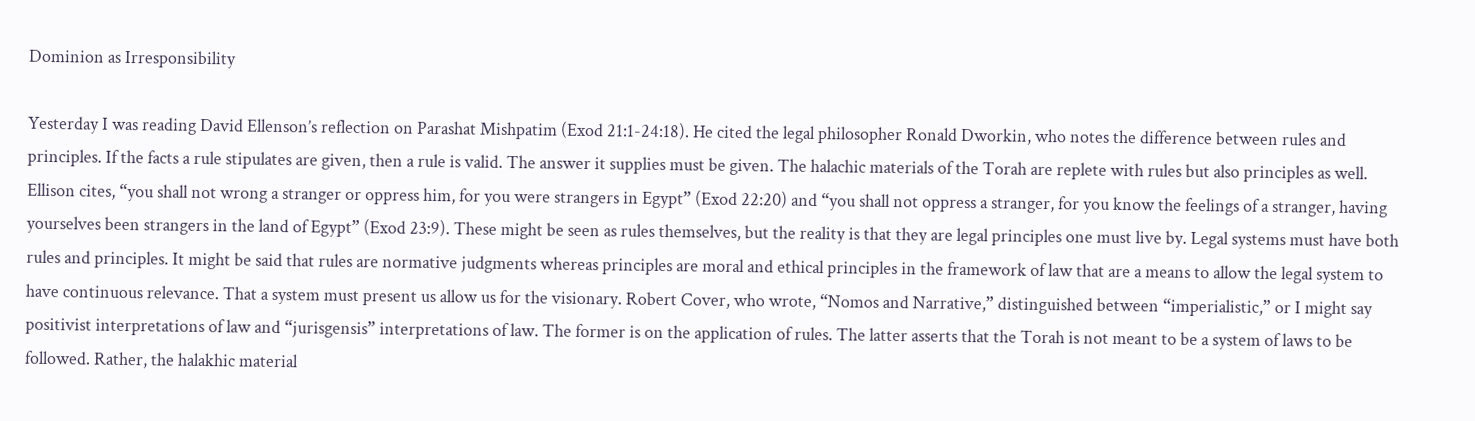Dominion as Irresponsibility

Yesterday I was reading David Ellenson’s reflection on Parashat Mishpatim (Exod 21:1-24:18). He cited the legal philosopher Ronald Dworkin, who notes the difference between rules and principles. If the facts a rule stipulates are given, then a rule is valid. The answer it supplies must be given. The halachic materials of the Torah are replete with rules but also principles as well. Ellison cites, “you shall not wrong a stranger or oppress him, for you were strangers in Egypt” (Exod 22:20) and “you shall not oppress a stranger, for you know the feelings of a stranger, having yourselves been strangers in the land of Egypt” (Exod 23:9). These might be seen as rules themselves, but the reality is that they are legal principles one must live by. Legal systems must have both rules and principles. It might be said that rules are normative judgments whereas principles are moral and ethical principles in the framework of law that are a means to allow the legal system to have continuous relevance. That a system must present us allow us for the visionary. Robert Cover, who wrote, “Nomos and Narrative,” distinguished between “imperialistic,” or I might say positivist interpretations of law and “jurisgensis” interpretations of law. The former is on the application of rules. The latter asserts that the Torah is not meant to be a system of laws to be followed. Rather, the halakhic material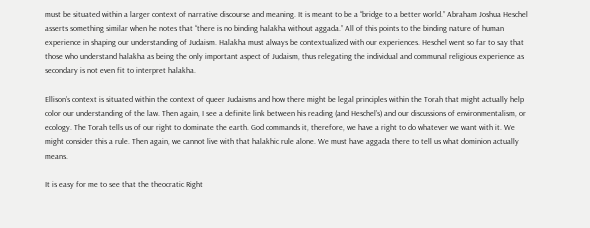must be situated within a larger context of narrative discourse and meaning. It is meant to be a “bridge to a better world.” Abraham Joshua Heschel asserts something similar when he notes that “there is no binding halakha without aggada.” All of this points to the binding nature of human experience in shaping our understanding of Judaism. Halakha must always be contextualized with our experiences. Heschel went so far to say that those who understand halakha as being the only important aspect of Judaism, thus relegating the individual and communal religious experience as secondary is not even fit to interpret halakha.

Ellison’s context is situated within the context of queer Judaisms and how there might be legal principles within the Torah that might actually help color our understanding of the law. Then again, I see a definite link between his reading (and Heschel’s) and our discussions of environmentalism, or ecology. The Torah tells us of our right to dominate the earth. God commands it, therefore, we have a right to do whatever we want with it. We might consider this a rule. Then again, we cannot live with that halakhic rule alone. We must have aggada there to tell us what dominion actually means.

It is easy for me to see that the theocratic Right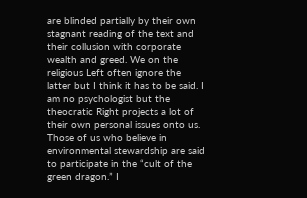are blinded partially by their own stagnant reading of the text and their collusion with corporate wealth and greed. We on the religious Left often ignore the latter but I think it has to be said. I am no psychologist but the theocratic Right projects a lot of their own personal issues onto us. Those of us who believe in environmental stewardship are said to participate in the “cult of the green dragon.” I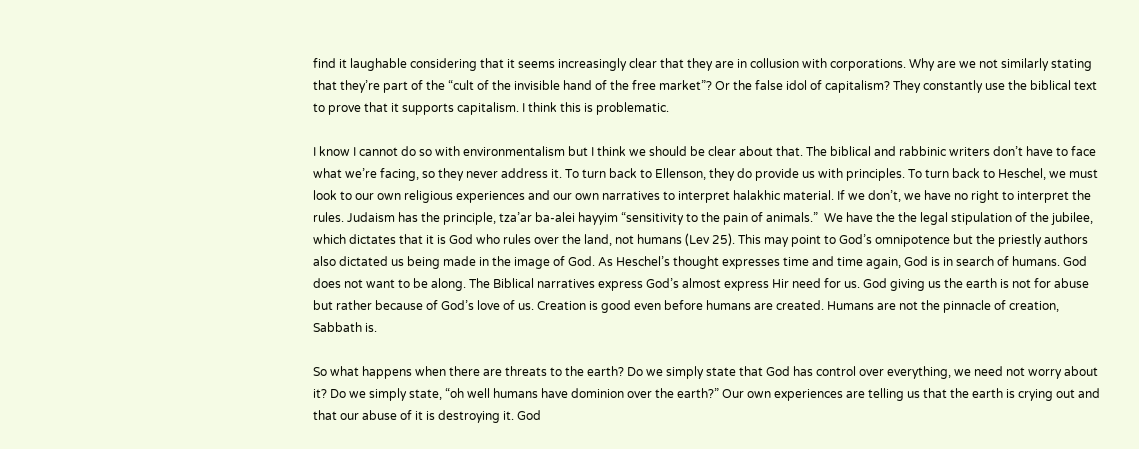find it laughable considering that it seems increasingly clear that they are in collusion with corporations. Why are we not similarly stating that they’re part of the “cult of the invisible hand of the free market”? Or the false idol of capitalism? They constantly use the biblical text to prove that it supports capitalism. I think this is problematic.

I know I cannot do so with environmentalism but I think we should be clear about that. The biblical and rabbinic writers don’t have to face what we’re facing, so they never address it. To turn back to Ellenson, they do provide us with principles. To turn back to Heschel, we must look to our own religious experiences and our own narratives to interpret halakhic material. If we don’t, we have no right to interpret the rules. Judaism has the principle, tza’ar ba-alei hayyim “sensitivity to the pain of animals.”  We have the the legal stipulation of the jubilee, which dictates that it is God who rules over the land, not humans (Lev 25). This may point to God’s omnipotence but the priestly authors also dictated us being made in the image of God. As Heschel’s thought expresses time and time again, God is in search of humans. God does not want to be along. The Biblical narratives express God’s almost express Hir need for us. God giving us the earth is not for abuse but rather because of God’s love of us. Creation is good even before humans are created. Humans are not the pinnacle of creation, Sabbath is.

So what happens when there are threats to the earth? Do we simply state that God has control over everything, we need not worry about it? Do we simply state, “oh well humans have dominion over the earth?” Our own experiences are telling us that the earth is crying out and that our abuse of it is destroying it. God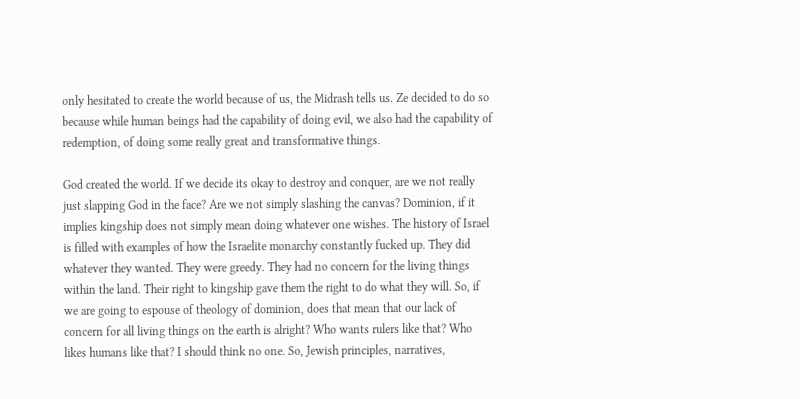only hesitated to create the world because of us, the Midrash tells us. Ze decided to do so because while human beings had the capability of doing evil, we also had the capability of redemption, of doing some really great and transformative things.

God created the world. If we decide its okay to destroy and conquer, are we not really just slapping God in the face? Are we not simply slashing the canvas? Dominion, if it implies kingship does not simply mean doing whatever one wishes. The history of Israel is filled with examples of how the Israelite monarchy constantly fucked up. They did whatever they wanted. They were greedy. They had no concern for the living things within the land. Their right to kingship gave them the right to do what they will. So, if we are going to espouse of theology of dominion, does that mean that our lack of concern for all living things on the earth is alright? Who wants rulers like that? Who likes humans like that? I should think no one. So, Jewish principles, narratives,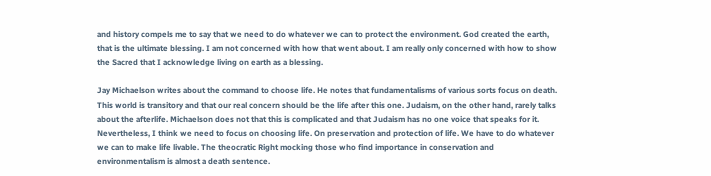and history compels me to say that we need to do whatever we can to protect the environment. God created the earth, that is the ultimate blessing. I am not concerned with how that went about. I am really only concerned with how to show the Sacred that I acknowledge living on earth as a blessing.

Jay Michaelson writes about the command to choose life. He notes that fundamentalisms of various sorts focus on death. This world is transitory and that our real concern should be the life after this one. Judaism, on the other hand, rarely talks about the afterlife. Michaelson does not that this is complicated and that Judaism has no one voice that speaks for it. Nevertheless, I think we need to focus on choosing life. On preservation and protection of life. We have to do whatever we can to make life livable. The theocratic Right mocking those who find importance in conservation and environmentalism is almost a death sentence.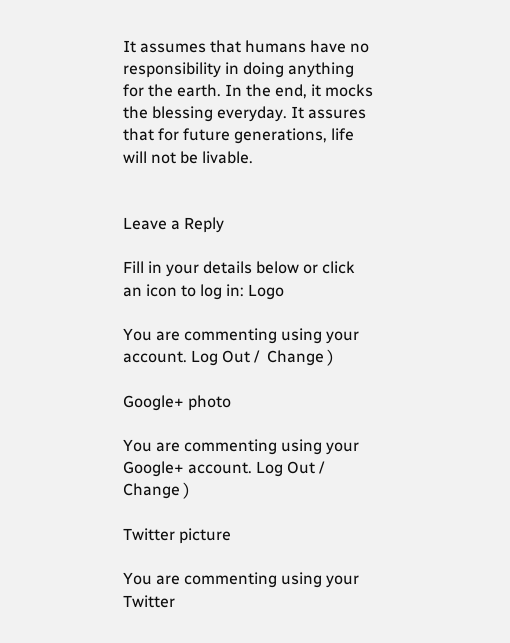It assumes that humans have no responsibility in doing anything for the earth. In the end, it mocks the blessing everyday. It assures that for future generations, life will not be livable.


Leave a Reply

Fill in your details below or click an icon to log in: Logo

You are commenting using your account. Log Out /  Change )

Google+ photo

You are commenting using your Google+ account. Log Out /  Change )

Twitter picture

You are commenting using your Twitter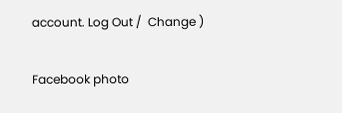account. Log Out /  Change )

Facebook photo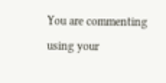You are commenting using your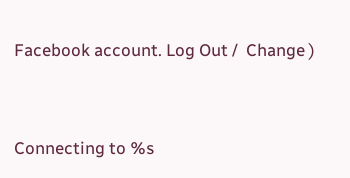Facebook account. Log Out /  Change )


Connecting to %s